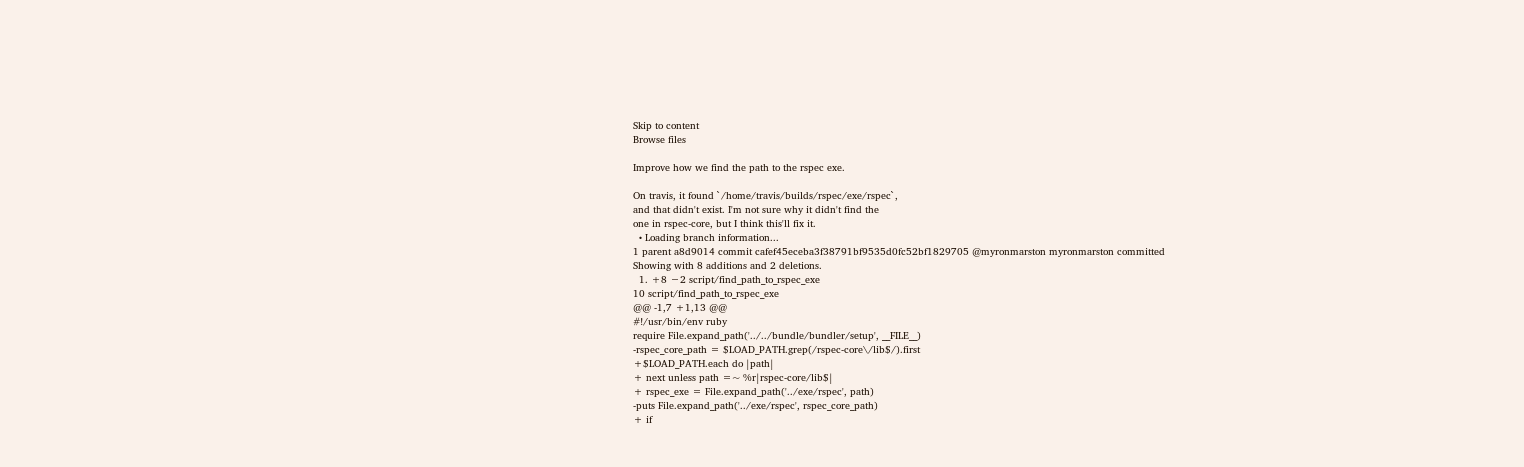Skip to content
Browse files

Improve how we find the path to the rspec exe.

On travis, it found `/home/travis/builds/rspec/exe/rspec`,
and that didn't exist. I'm not sure why it didn't find the
one in rspec-core, but I think this'll fix it.
  • Loading branch information...
1 parent a8d9014 commit cafef45eceba3f38791bf9535d0fc52bf1829705 @myronmarston myronmarston committed
Showing with 8 additions and 2 deletions.
  1. +8 −2 script/find_path_to_rspec_exe
10 script/find_path_to_rspec_exe
@@ -1,7 +1,13 @@
#!/usr/bin/env ruby
require File.expand_path('../../bundle/bundler/setup', __FILE__)
-rspec_core_path = $LOAD_PATH.grep(/rspec-core\/lib$/).first
+$LOAD_PATH.each do |path|
+ next unless path =~ %r|rspec-core/lib$|
+ rspec_exe = File.expand_path('../exe/rspec', path)
-puts File.expand_path('../exe/rspec', rspec_core_path)
+ if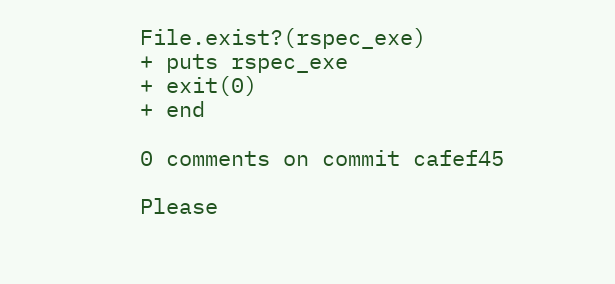File.exist?(rspec_exe)
+ puts rspec_exe
+ exit(0)
+ end

0 comments on commit cafef45

Please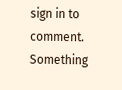sign in to comment.
Something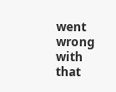went wrong with that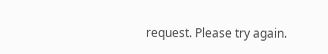request. Please try again.